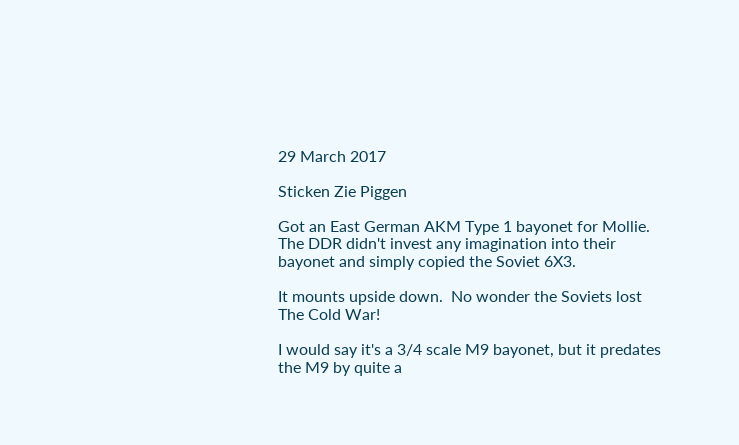29 March 2017

Sticken Zie Piggen

Got an East German AKM Type 1 bayonet for Mollie.  The DDR didn't invest any imagination into their bayonet and simply copied the Soviet 6X3.

It mounts upside down.  No wonder the Soviets lost The Cold War!

I would say it's a 3/4 scale M9 bayonet, but it predates the M9 by quite a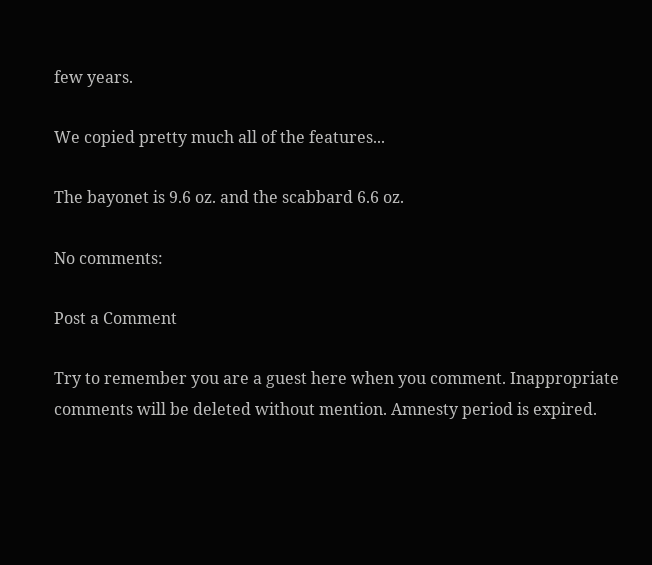few years.

We copied pretty much all of the features...

The bayonet is 9.6 oz. and the scabbard 6.6 oz.

No comments:

Post a Comment

Try to remember you are a guest here when you comment. Inappropriate comments will be deleted without mention. Amnesty period is expired.